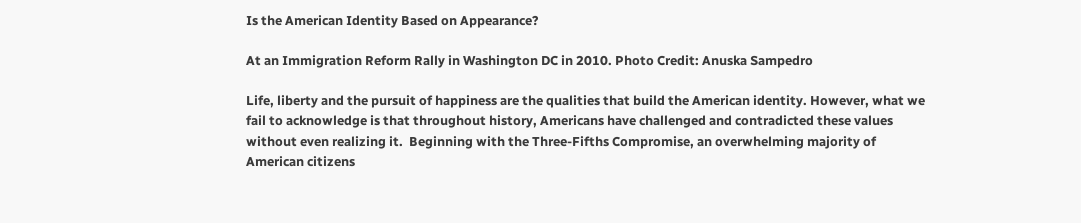Is the American Identity Based on Appearance?

At an Immigration Reform Rally in Washington DC in 2010. Photo Credit: Anuska Sampedro

Life, liberty and the pursuit of happiness are the qualities that build the American identity. However, what we fail to acknowledge is that throughout history, Americans have challenged and contradicted these values without even realizing it.  Beginning with the Three-Fifths Compromise, an overwhelming majority of American citizens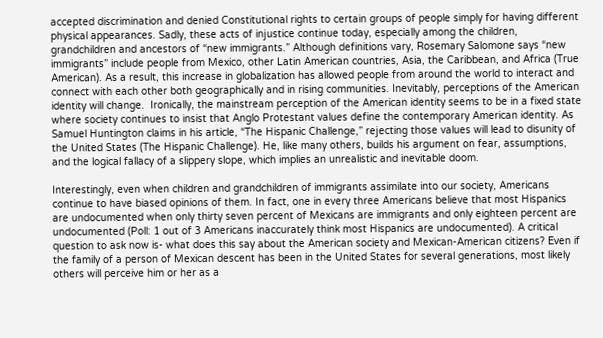accepted discrimination and denied Constitutional rights to certain groups of people simply for having different physical appearances. Sadly, these acts of injustice continue today, especially among the children, grandchildren and ancestors of “new immigrants.” Although definitions vary, Rosemary Salomone says “new immigrants” include people from Mexico, other Latin American countries, Asia, the Caribbean, and Africa (True American). As a result, this increase in globalization has allowed people from around the world to interact and connect with each other both geographically and in rising communities. Inevitably, perceptions of the American identity will change.  Ironically, the mainstream perception of the American identity seems to be in a fixed state where society continues to insist that Anglo Protestant values define the contemporary American identity. As Samuel Huntington claims in his article, “The Hispanic Challenge,” rejecting those values will lead to disunity of the United States (The Hispanic Challenge). He, like many others, builds his argument on fear, assumptions, and the logical fallacy of a slippery slope, which implies an unrealistic and inevitable doom.

Interestingly, even when children and grandchildren of immigrants assimilate into our society, Americans continue to have biased opinions of them. In fact, one in every three Americans believe that most Hispanics are undocumented when only thirty seven percent of Mexicans are immigrants and only eighteen percent are undocumented (Poll: 1 out of 3 Americans inaccurately think most Hispanics are undocumented). A critical question to ask now is- what does this say about the American society and Mexican-American citizens? Even if the family of a person of Mexican descent has been in the United States for several generations, most likely others will perceive him or her as a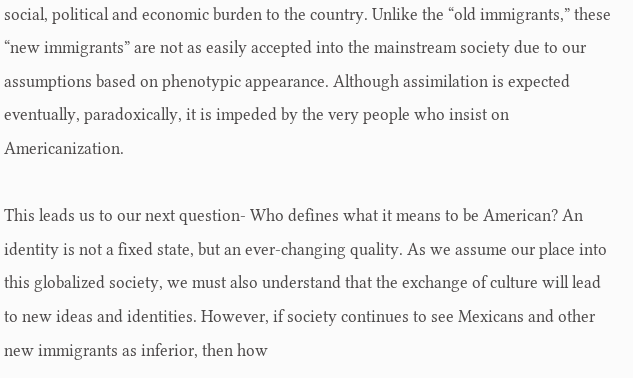social, political and economic burden to the country. Unlike the “old immigrants,” these “new immigrants” are not as easily accepted into the mainstream society due to our assumptions based on phenotypic appearance. Although assimilation is expected eventually, paradoxically, it is impeded by the very people who insist on Americanization.

This leads us to our next question- Who defines what it means to be American? An identity is not a fixed state, but an ever-changing quality. As we assume our place into this globalized society, we must also understand that the exchange of culture will lead to new ideas and identities. However, if society continues to see Mexicans and other new immigrants as inferior, then how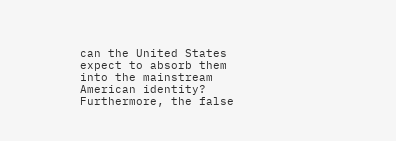can the United States expect to absorb them into the mainstream American identity? Furthermore, the false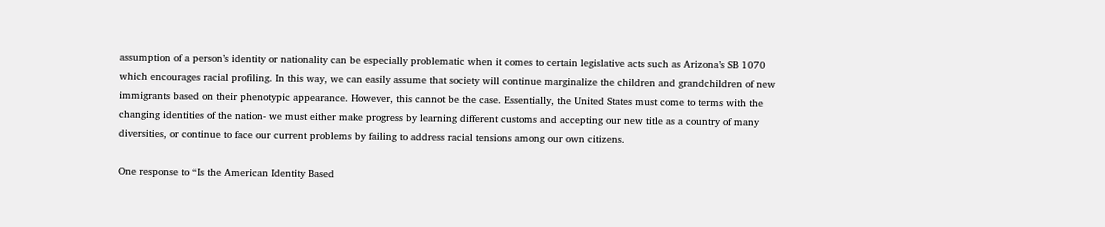assumption of a person’s identity or nationality can be especially problematic when it comes to certain legislative acts such as Arizona’s SB 1070 which encourages racial profiling. In this way, we can easily assume that society will continue marginalize the children and grandchildren of new immigrants based on their phenotypic appearance. However, this cannot be the case. Essentially, the United States must come to terms with the changing identities of the nation- we must either make progress by learning different customs and accepting our new title as a country of many diversities, or continue to face our current problems by failing to address racial tensions among our own citizens.

One response to “Is the American Identity Based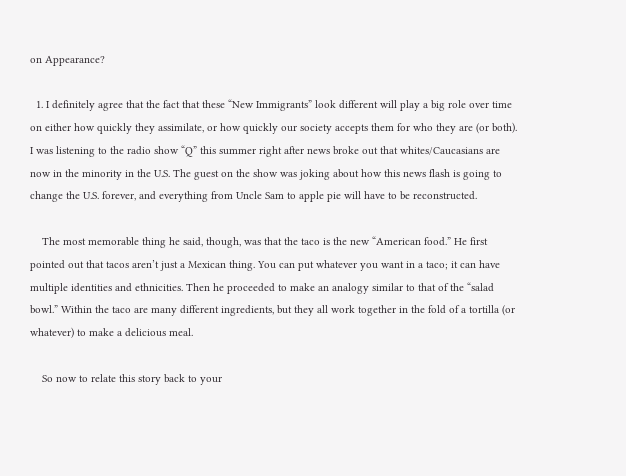on Appearance?

  1. I definitely agree that the fact that these “New Immigrants” look different will play a big role over time on either how quickly they assimilate, or how quickly our society accepts them for who they are (or both). I was listening to the radio show “Q” this summer right after news broke out that whites/Caucasians are now in the minority in the U.S. The guest on the show was joking about how this news flash is going to change the U.S. forever, and everything from Uncle Sam to apple pie will have to be reconstructed.

    The most memorable thing he said, though, was that the taco is the new “American food.” He first pointed out that tacos aren’t just a Mexican thing. You can put whatever you want in a taco; it can have multiple identities and ethnicities. Then he proceeded to make an analogy similar to that of the “salad bowl.” Within the taco are many different ingredients, but they all work together in the fold of a tortilla (or whatever) to make a delicious meal.

    So now to relate this story back to your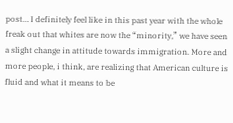post… I definitely feel like in this past year with the whole freak out that whites are now the “minority,” we have seen a slight change in attitude towards immigration. More and more people, i think, are realizing that American culture is fluid and what it means to be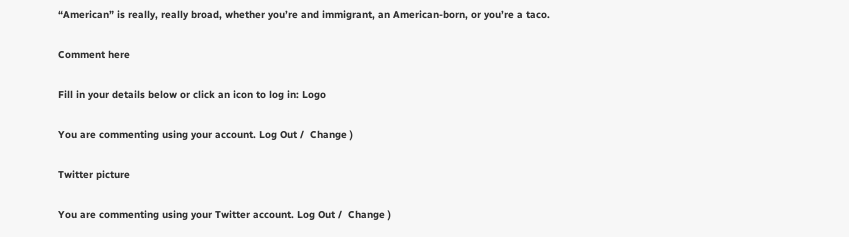“American” is really, really broad, whether you’re and immigrant, an American-born, or you’re a taco.

Comment here

Fill in your details below or click an icon to log in: Logo

You are commenting using your account. Log Out /  Change )

Twitter picture

You are commenting using your Twitter account. Log Out /  Change )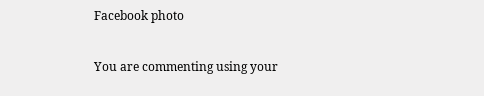Facebook photo

You are commenting using your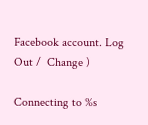Facebook account. Log Out /  Change )

Connecting to %s